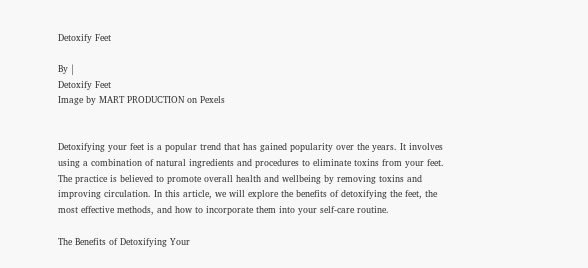Detoxify Feet

By |
Detoxify Feet
Image by MART PRODUCTION on Pexels


Detoxifying your feet is a popular trend that has gained popularity over the years. It involves using a combination of natural ingredients and procedures to eliminate toxins from your feet. The practice is believed to promote overall health and wellbeing by removing toxins and improving circulation. In this article, we will explore the benefits of detoxifying the feet, the most effective methods, and how to incorporate them into your self-care routine.

The Benefits of Detoxifying Your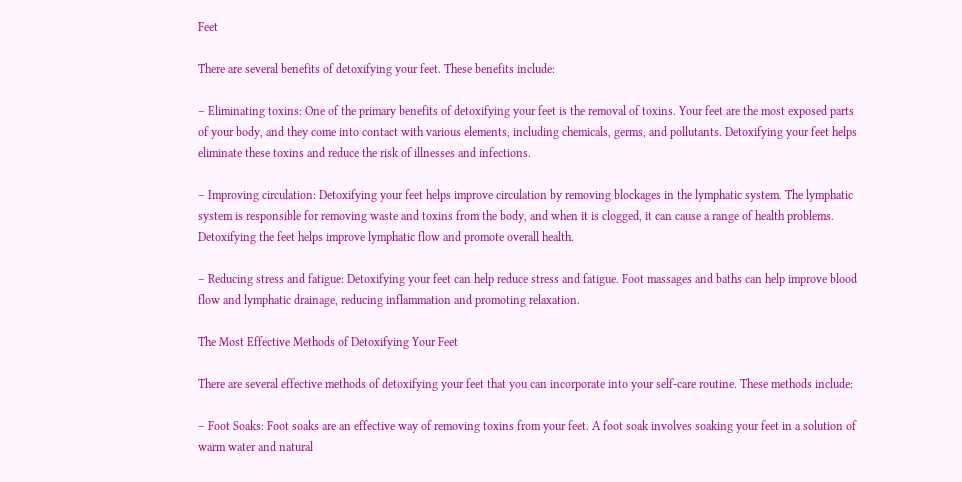Feet

There are several benefits of detoxifying your feet. These benefits include:

– Eliminating toxins: One of the primary benefits of detoxifying your feet is the removal of toxins. Your feet are the most exposed parts of your body, and they come into contact with various elements, including chemicals, germs, and pollutants. Detoxifying your feet helps eliminate these toxins and reduce the risk of illnesses and infections.

– Improving circulation: Detoxifying your feet helps improve circulation by removing blockages in the lymphatic system. The lymphatic system is responsible for removing waste and toxins from the body, and when it is clogged, it can cause a range of health problems. Detoxifying the feet helps improve lymphatic flow and promote overall health.

– Reducing stress and fatigue: Detoxifying your feet can help reduce stress and fatigue. Foot massages and baths can help improve blood flow and lymphatic drainage, reducing inflammation and promoting relaxation.

The Most Effective Methods of Detoxifying Your Feet

There are several effective methods of detoxifying your feet that you can incorporate into your self-care routine. These methods include:

– Foot Soaks: Foot soaks are an effective way of removing toxins from your feet. A foot soak involves soaking your feet in a solution of warm water and natural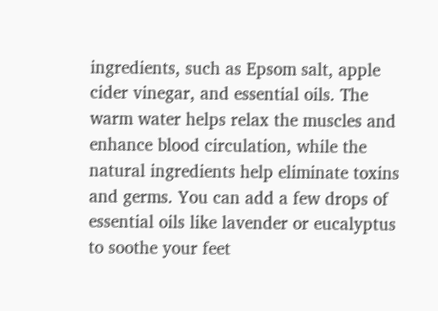ingredients, such as Epsom salt, apple cider vinegar, and essential oils. The warm water helps relax the muscles and enhance blood circulation, while the natural ingredients help eliminate toxins and germs. You can add a few drops of essential oils like lavender or eucalyptus to soothe your feet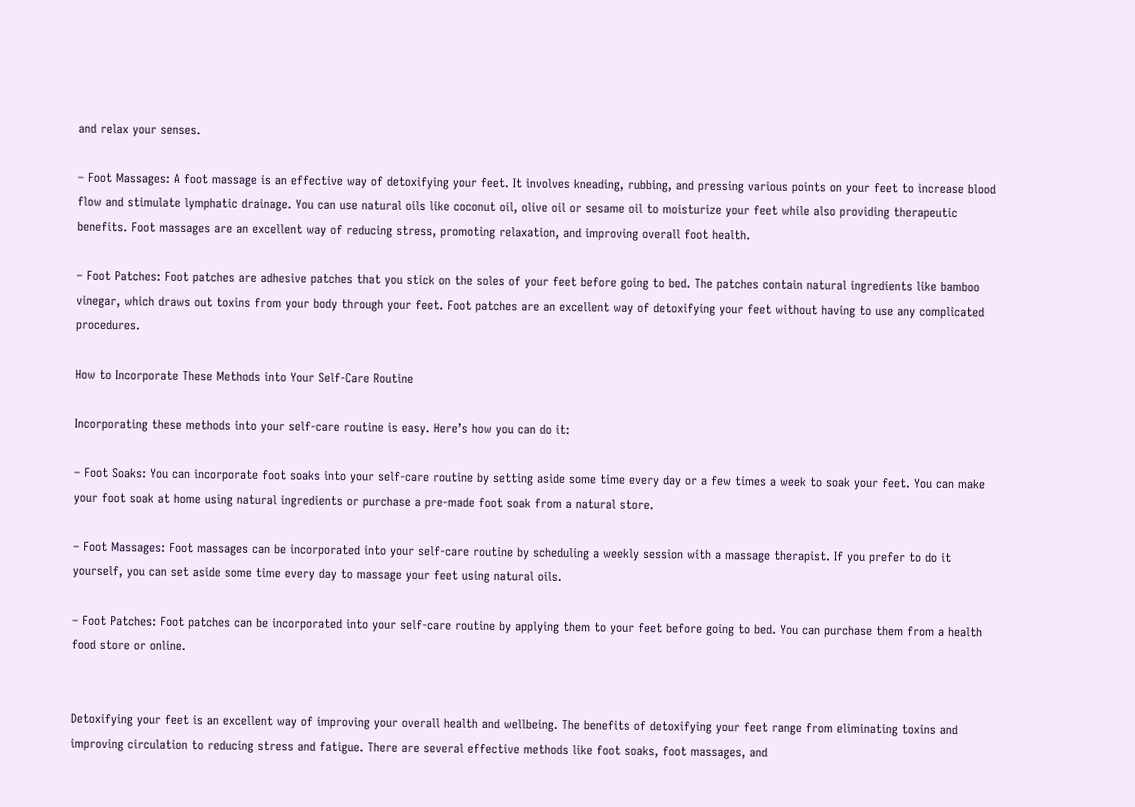and relax your senses.

– Foot Massages: A foot massage is an effective way of detoxifying your feet. It involves kneading, rubbing, and pressing various points on your feet to increase blood flow and stimulate lymphatic drainage. You can use natural oils like coconut oil, olive oil or sesame oil to moisturize your feet while also providing therapeutic benefits. Foot massages are an excellent way of reducing stress, promoting relaxation, and improving overall foot health.

– Foot Patches: Foot patches are adhesive patches that you stick on the soles of your feet before going to bed. The patches contain natural ingredients like bamboo vinegar, which draws out toxins from your body through your feet. Foot patches are an excellent way of detoxifying your feet without having to use any complicated procedures.

How to Incorporate These Methods into Your Self-Care Routine

Incorporating these methods into your self-care routine is easy. Here’s how you can do it:

– Foot Soaks: You can incorporate foot soaks into your self-care routine by setting aside some time every day or a few times a week to soak your feet. You can make your foot soak at home using natural ingredients or purchase a pre-made foot soak from a natural store.

– Foot Massages: Foot massages can be incorporated into your self-care routine by scheduling a weekly session with a massage therapist. If you prefer to do it yourself, you can set aside some time every day to massage your feet using natural oils.

– Foot Patches: Foot patches can be incorporated into your self-care routine by applying them to your feet before going to bed. You can purchase them from a health food store or online.


Detoxifying your feet is an excellent way of improving your overall health and wellbeing. The benefits of detoxifying your feet range from eliminating toxins and improving circulation to reducing stress and fatigue. There are several effective methods like foot soaks, foot massages, and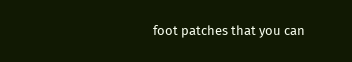foot patches that you can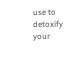use to detoxify your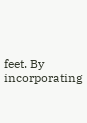feet. By incorporating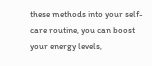these methods into your self-care routine, you can boost your energy levels,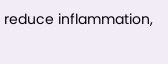reduce inflammation,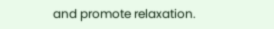and promote relaxation.